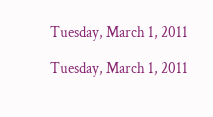Tuesday, March 1, 2011

Tuesday, March 1, 2011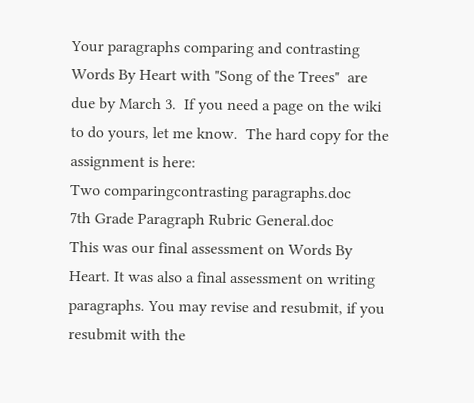Your paragraphs comparing and contrasting Words By Heart with "Song of the Trees"  are  due by March 3.  If you need a page on the wiki to do yours, let me know.  The hard copy for the assignment is here:
Two comparingcontrasting paragraphs.doc
7th Grade Paragraph Rubric General.doc
This was our final assessment on Words By Heart. It was also a final assessment on writing paragraphs. You may revise and resubmit, if you resubmit with the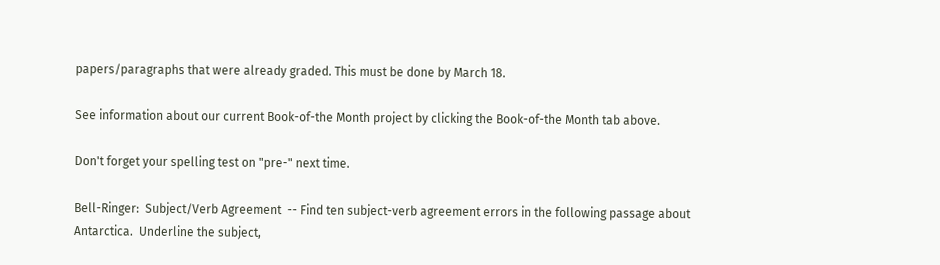papers/paragraphs that were already graded. This must be done by March 18.

See information about our current Book-of-the Month project by clicking the Book-of-the Month tab above.

Don't forget your spelling test on "pre-" next time.

Bell-Ringer:  Subject/Verb Agreement  -- Find ten subject-verb agreement errors in the following passage about Antarctica.  Underline the subject,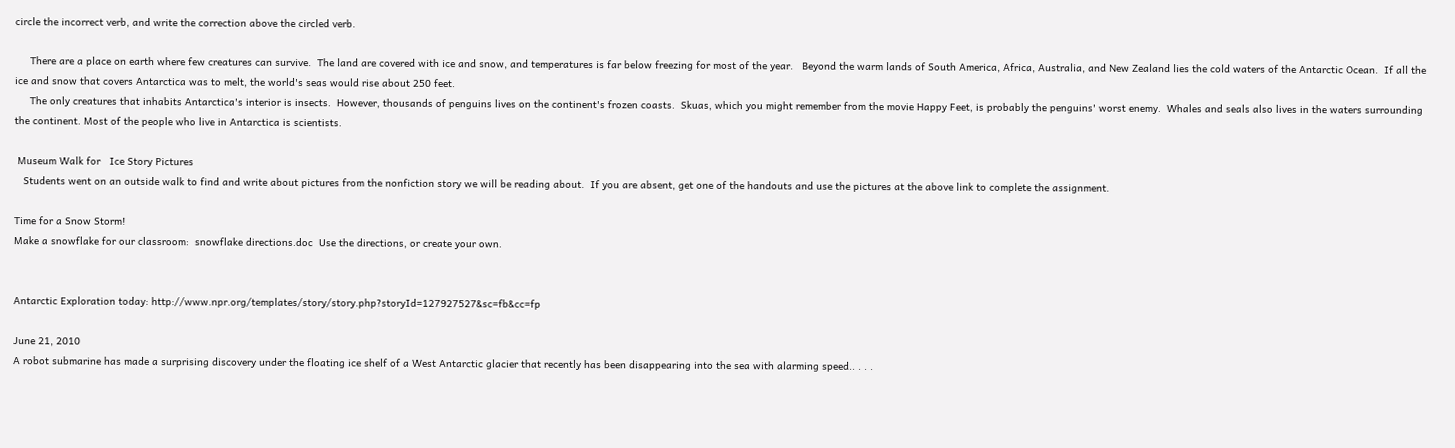circle the incorrect verb, and write the correction above the circled verb.

     There are a place on earth where few creatures can survive.  The land are covered with ice and snow, and temperatures is far below freezing for most of the year.   Beyond the warm lands of South America, Africa, Australia, and New Zealand lies the cold waters of the Antarctic Ocean.  If all the ice and snow that covers Antarctica was to melt, the world's seas would rise about 250 feet.
     The only creatures that inhabits Antarctica's interior is insects.  However, thousands of penguins lives on the continent's frozen coasts.  Skuas, which you might remember from the movie Happy Feet, is probably the penguins' worst enemy.  Whales and seals also lives in the waters surrounding the continent. Most of the people who live in Antarctica is scientists.

 Museum Walk for   Ice Story Pictures
   Students went on an outside walk to find and write about pictures from the nonfiction story we will be reading about.  If you are absent, get one of the handouts and use the pictures at the above link to complete the assignment.

Time for a Snow Storm!
Make a snowflake for our classroom:  snowflake directions.doc  Use the directions, or create your own.


Antarctic Exploration today: http://www.npr.org/templates/story/story.php?storyId=127927527&sc=fb&cc=fp

June 21, 2010
A robot submarine has made a surprising discovery under the floating ice shelf of a West Antarctic glacier that recently has been disappearing into the sea with alarming speed.. . . .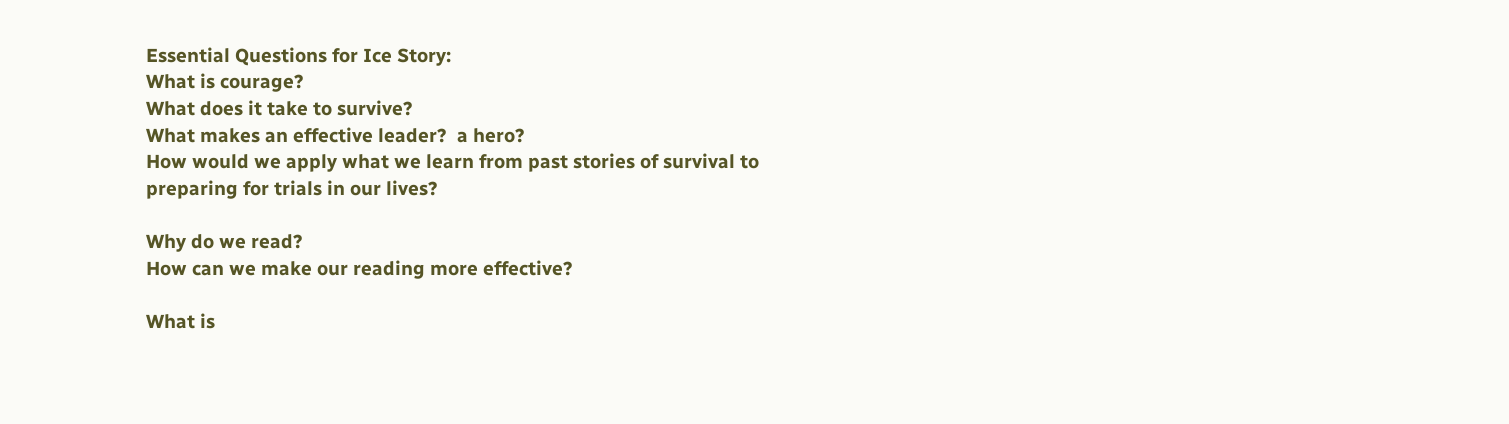Essential Questions for Ice Story:
What is courage?
What does it take to survive?
What makes an effective leader?  a hero?
How would we apply what we learn from past stories of survival to preparing for trials in our lives?

Why do we read?
How can we make our reading more effective?

What is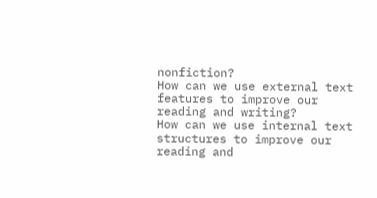nonfiction?
How can we use external text features to improve our reading and writing?
How can we use internal text structures to improve our reading and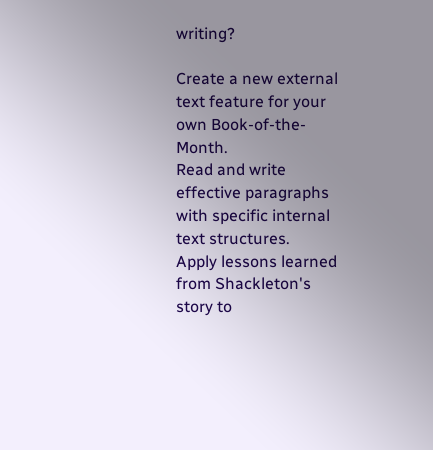writing?

Create a new external text feature for your own Book-of-the-Month.
Read and write effective paragraphs with specific internal text structures.
Apply lessons learned from Shackleton's story to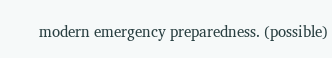modern emergency preparedness. (possible)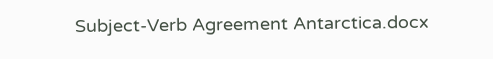Subject-Verb Agreement Antarctica.docx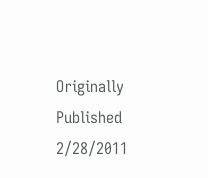Originally Published 2/28/2011